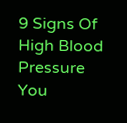9 Signs Of High Blood Pressure You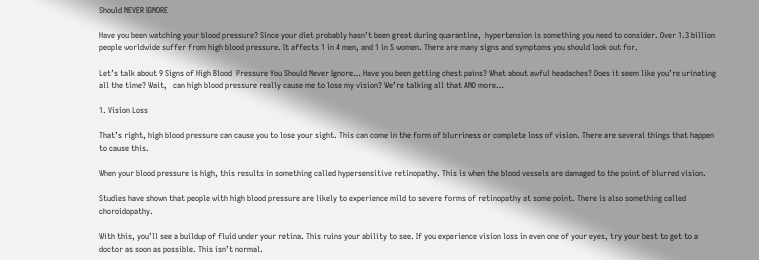Should NEVER IGNORE

Have you been watching your blood pressure? Since your diet probably hasn’t been great during quarantine,  hypertension is something you need to consider. Over 1.3 billion people worldwide suffer from high blood pressure. It affects 1 in 4 men, and 1 in 5 women. There are many signs and symptoms you should look out for.

Let’s talk about 9 Signs of High Blood  Pressure You Should Never Ignore… Have you been getting chest pains? What about awful headaches? Does it seem like you’re urinating all the time? Wait,   can high blood pressure really cause me to lose my vision? We’re talking all that AND more…

1. Vision Loss

That’s right, high blood pressure can cause you to lose your sight. This can come in the form of blurriness or complete loss of vision. There are several things that happen to cause this.

When your blood pressure is high, this results in something called hypersensitive retinopathy. This is when the blood vessels are damaged to the point of blurred vision.

Studies have shown that people with high blood pressure are likely to experience mild to severe forms of retinopathy at some point. There is also something called choroidopathy.

With this, you’ll see a buildup of fluid under your retina. This ruins your ability to see. If you experience vision loss in even one of your eyes, try your best to get to a doctor as soon as possible. This isn’t normal.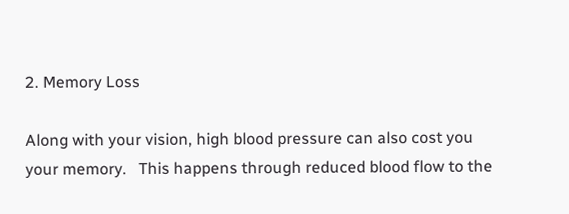2. Memory Loss

Along with your vision, high blood pressure can also cost you your memory.   This happens through reduced blood flow to the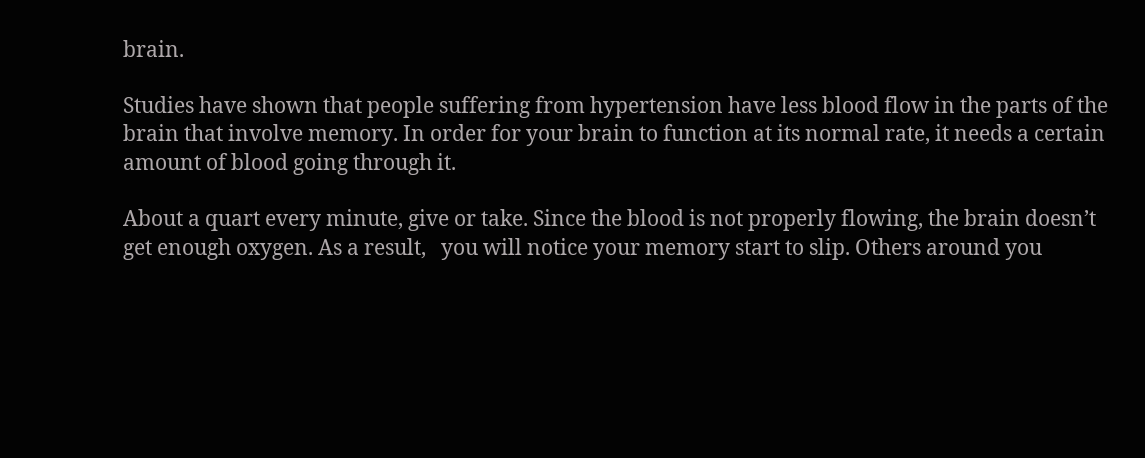brain.

Studies have shown that people suffering from hypertension have less blood flow in the parts of the brain that involve memory. In order for your brain to function at its normal rate, it needs a certain amount of blood going through it.

About a quart every minute, give or take. Since the blood is not properly flowing, the brain doesn’t get enough oxygen. As a result,   you will notice your memory start to slip. Others around you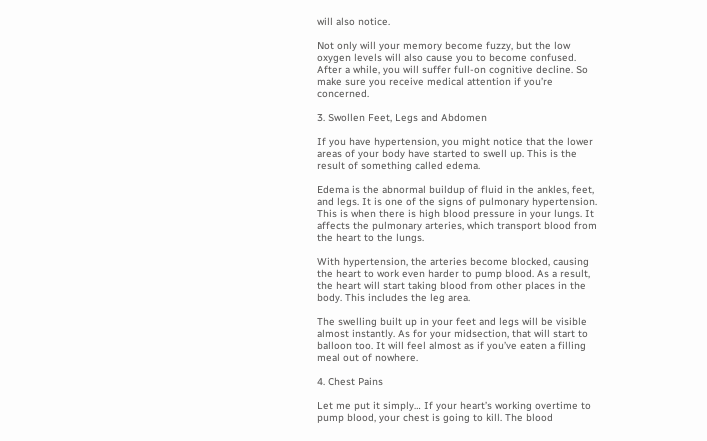will also notice.

Not only will your memory become fuzzy, but the low oxygen levels will also cause you to become confused. After a while, you will suffer full-on cognitive decline. So make sure you receive medical attention if you’re concerned.

3. Swollen Feet, Legs and Abdomen

If you have hypertension, you might notice that the lower areas of your body have started to swell up. This is the result of something called edema.

Edema is the abnormal buildup of fluid in the ankles, feet, and legs. It is one of the signs of pulmonary hypertension. This is when there is high blood pressure in your lungs. It affects the pulmonary arteries, which transport blood from the heart to the lungs.

With hypertension, the arteries become blocked, causing the heart to work even harder to pump blood. As a result, the heart will start taking blood from other places in the body. This includes the leg area.

The swelling built up in your feet and legs will be visible almost instantly. As for your midsection, that will start to balloon too. It will feel almost as if you’ve eaten a filling meal out of nowhere.

4. Chest Pains

Let me put it simply… If your heart’s working overtime to pump blood, your chest is going to kill. The blood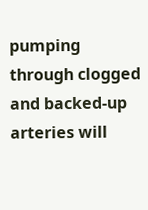pumping through clogged and backed-up arteries will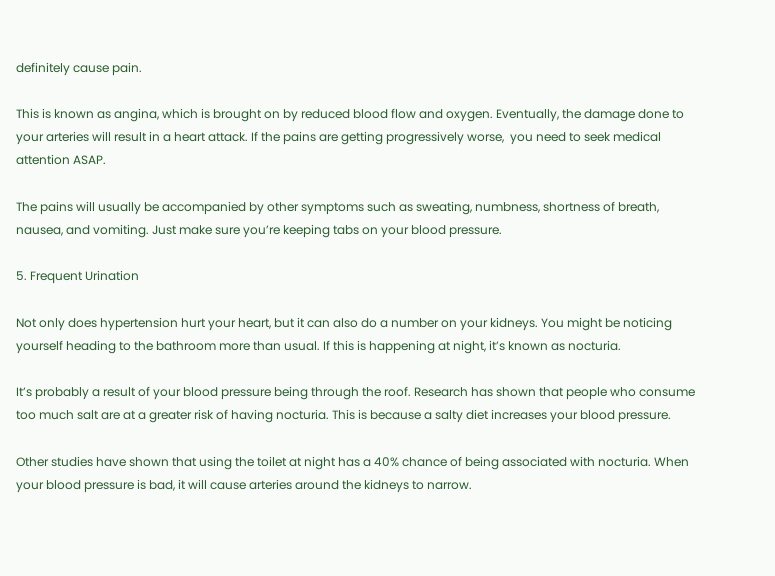definitely cause pain.

This is known as angina, which is brought on by reduced blood flow and oxygen. Eventually, the damage done to your arteries will result in a heart attack. If the pains are getting progressively worse,  you need to seek medical attention ASAP.

The pains will usually be accompanied by other symptoms such as sweating, numbness, shortness of breath, nausea, and vomiting. Just make sure you’re keeping tabs on your blood pressure.

5. Frequent Urination

Not only does hypertension hurt your heart, but it can also do a number on your kidneys. You might be noticing yourself heading to the bathroom more than usual. If this is happening at night, it’s known as nocturia.

It’s probably a result of your blood pressure being through the roof. Research has shown that people who consume too much salt are at a greater risk of having nocturia. This is because a salty diet increases your blood pressure.

Other studies have shown that using the toilet at night has a 40% chance of being associated with nocturia. When your blood pressure is bad, it will cause arteries around the kidneys to narrow.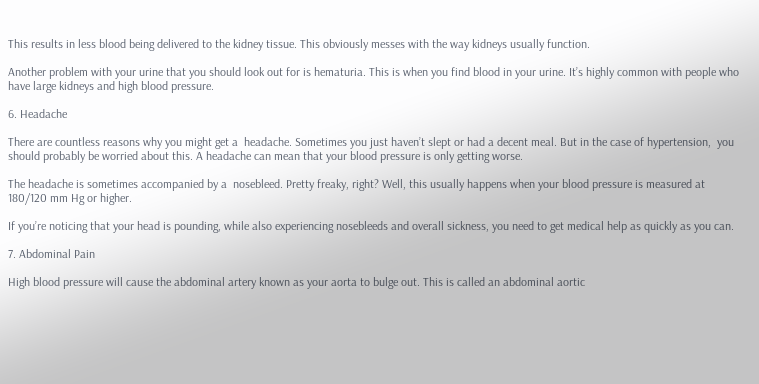This results in less blood being delivered to the kidney tissue. This obviously messes with the way kidneys usually function.

Another problem with your urine that you should look out for is hematuria. This is when you find blood in your urine. It’s highly common with people who have large kidneys and high blood pressure.

6. Headache

There are countless reasons why you might get a  headache. Sometimes you just haven’t slept or had a decent meal. But in the case of hypertension,  you should probably be worried about this. A headache can mean that your blood pressure is only getting worse.

The headache is sometimes accompanied by a  nosebleed. Pretty freaky, right? Well, this usually happens when your blood pressure is measured at 180/120 mm Hg or higher.

If you’re noticing that your head is pounding, while also experiencing nosebleeds and overall sickness, you need to get medical help as quickly as you can.

7. Abdominal Pain

High blood pressure will cause the abdominal artery known as your aorta to bulge out. This is called an abdominal aortic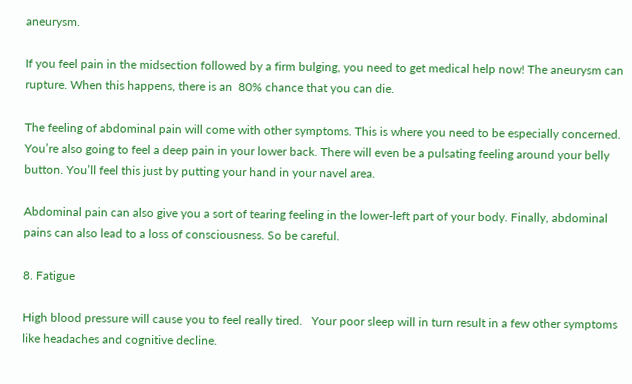aneurysm.

If you feel pain in the midsection followed by a firm bulging, you need to get medical help now! The aneurysm can rupture. When this happens, there is an  80% chance that you can die.

The feeling of abdominal pain will come with other symptoms. This is where you need to be especially concerned. You’re also going to feel a deep pain in your lower back. There will even be a pulsating feeling around your belly button. You’ll feel this just by putting your hand in your navel area.

Abdominal pain can also give you a sort of tearing feeling in the lower-left part of your body. Finally, abdominal pains can also lead to a loss of consciousness. So be careful.

8. Fatigue

High blood pressure will cause you to feel really tired.   Your poor sleep will in turn result in a few other symptoms like headaches and cognitive decline.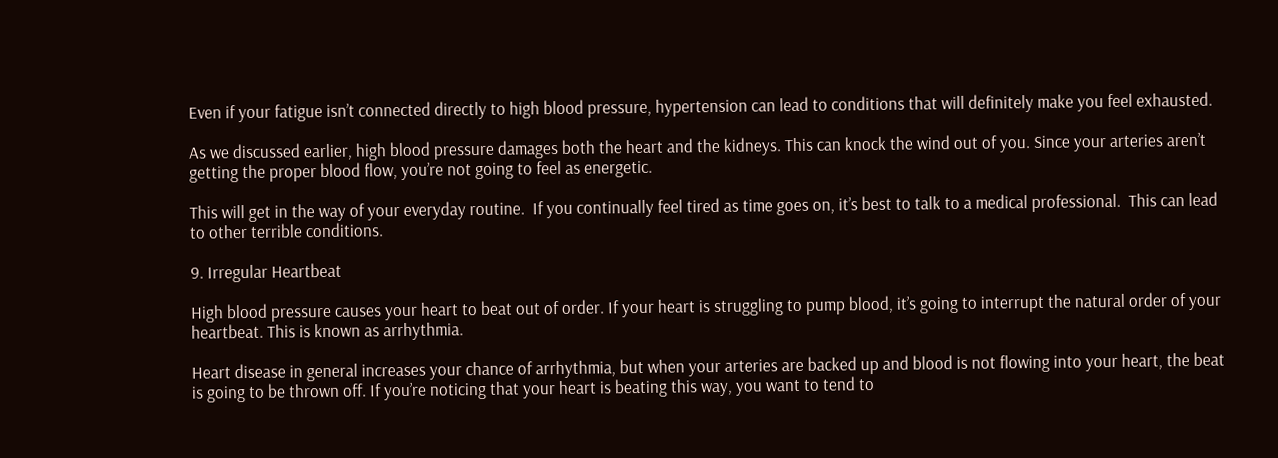Even if your fatigue isn’t connected directly to high blood pressure, hypertension can lead to conditions that will definitely make you feel exhausted.

As we discussed earlier, high blood pressure damages both the heart and the kidneys. This can knock the wind out of you. Since your arteries aren’t getting the proper blood flow, you’re not going to feel as energetic.

This will get in the way of your everyday routine.  If you continually feel tired as time goes on, it’s best to talk to a medical professional.  This can lead to other terrible conditions.

9. Irregular Heartbeat

High blood pressure causes your heart to beat out of order. If your heart is struggling to pump blood, it’s going to interrupt the natural order of your heartbeat. This is known as arrhythmia.

Heart disease in general increases your chance of arrhythmia, but when your arteries are backed up and blood is not flowing into your heart, the beat is going to be thrown off. If you’re noticing that your heart is beating this way, you want to tend to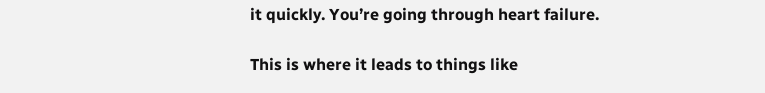it quickly. You’re going through heart failure.

This is where it leads to things like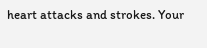heart attacks and strokes. Your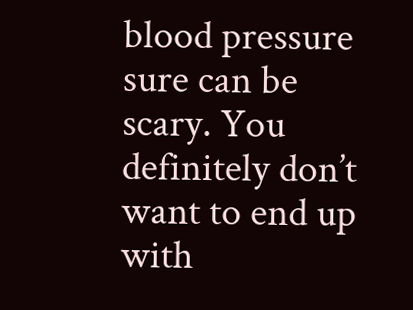blood pressure sure can be scary. You definitely don’t want to end up with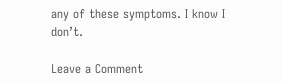any of these symptoms. I know I don’t.

Leave a Comment